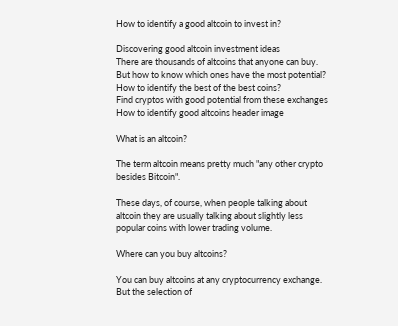How to identify a good altcoin to invest in?

Discovering good altcoin investment ideas
There are thousands of altcoins that anyone can buy. But how to know which ones have the most potential? How to identify the best of the best coins?
Find cryptos with good potential from these exchanges
How to identify good altcoins header image

What is an altcoin?

The term altcoin means pretty much "any other crypto besides Bitcoin".

These days, of course, when people talking about altcoin they are usually talking about slightly less popular coins with lower trading volume.

Where can you buy altcoins?

You can buy altcoins at any cryptocurrency exchange. But the selection of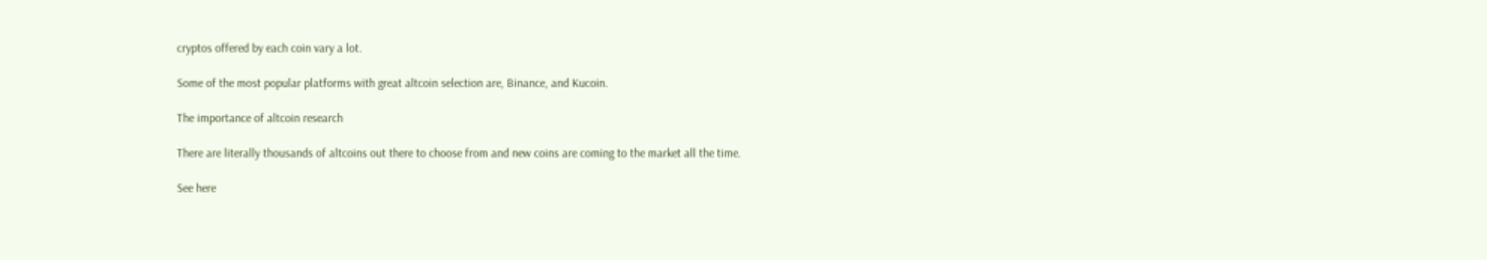cryptos offered by each coin vary a lot.

Some of the most popular platforms with great altcoin selection are, Binance, and Kucoin.

The importance of altcoin research

There are literally thousands of altcoins out there to choose from and new coins are coming to the market all the time.

See here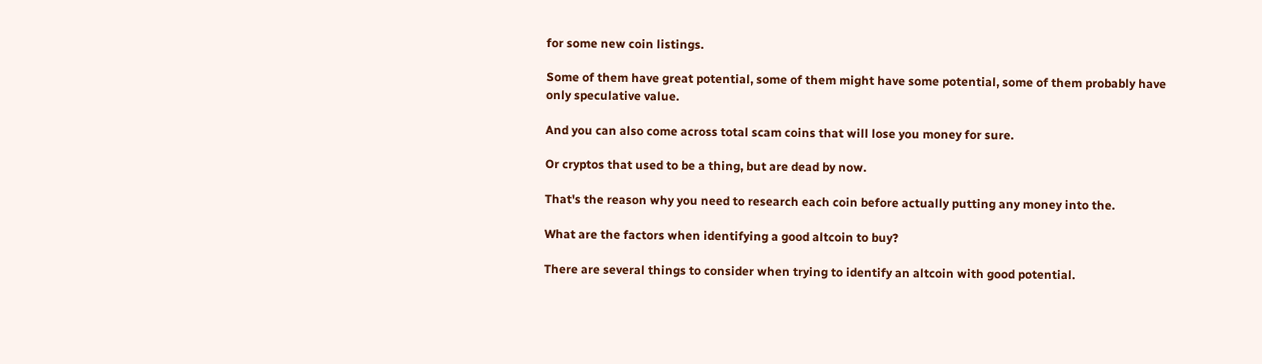for some new coin listings.

Some of them have great potential, some of them might have some potential, some of them probably have only speculative value.

And you can also come across total scam coins that will lose you money for sure.

Or cryptos that used to be a thing, but are dead by now.

That's the reason why you need to research each coin before actually putting any money into the.

What are the factors when identifying a good altcoin to buy?

There are several things to consider when trying to identify an altcoin with good potential.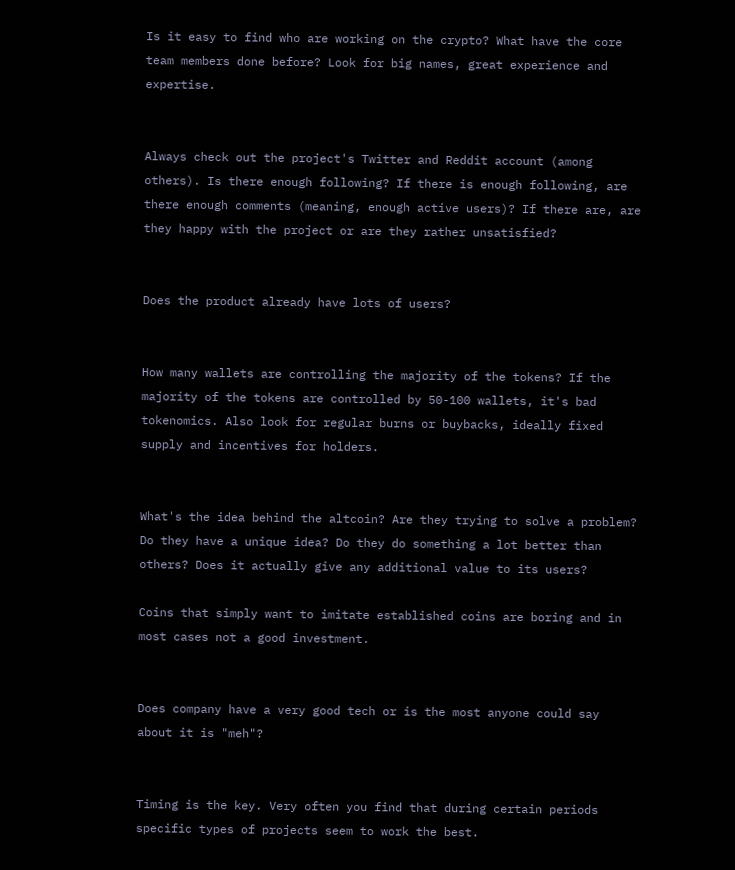Is it easy to find who are working on the crypto? What have the core team members done before? Look for big names, great experience and expertise.


Always check out the project's Twitter and Reddit account (among others). Is there enough following? If there is enough following, are there enough comments (meaning, enough active users)? If there are, are they happy with the project or are they rather unsatisfied?


Does the product already have lots of users?


How many wallets are controlling the majority of the tokens? If the majority of the tokens are controlled by 50-100 wallets, it's bad tokenomics. Also look for regular burns or buybacks, ideally fixed supply and incentives for holders.


What's the idea behind the altcoin? Are they trying to solve a problem? Do they have a unique idea? Do they do something a lot better than others? Does it actually give any additional value to its users?

Coins that simply want to imitate established coins are boring and in most cases not a good investment.


Does company have a very good tech or is the most anyone could say about it is "meh"?


Timing is the key. Very often you find that during certain periods specific types of projects seem to work the best.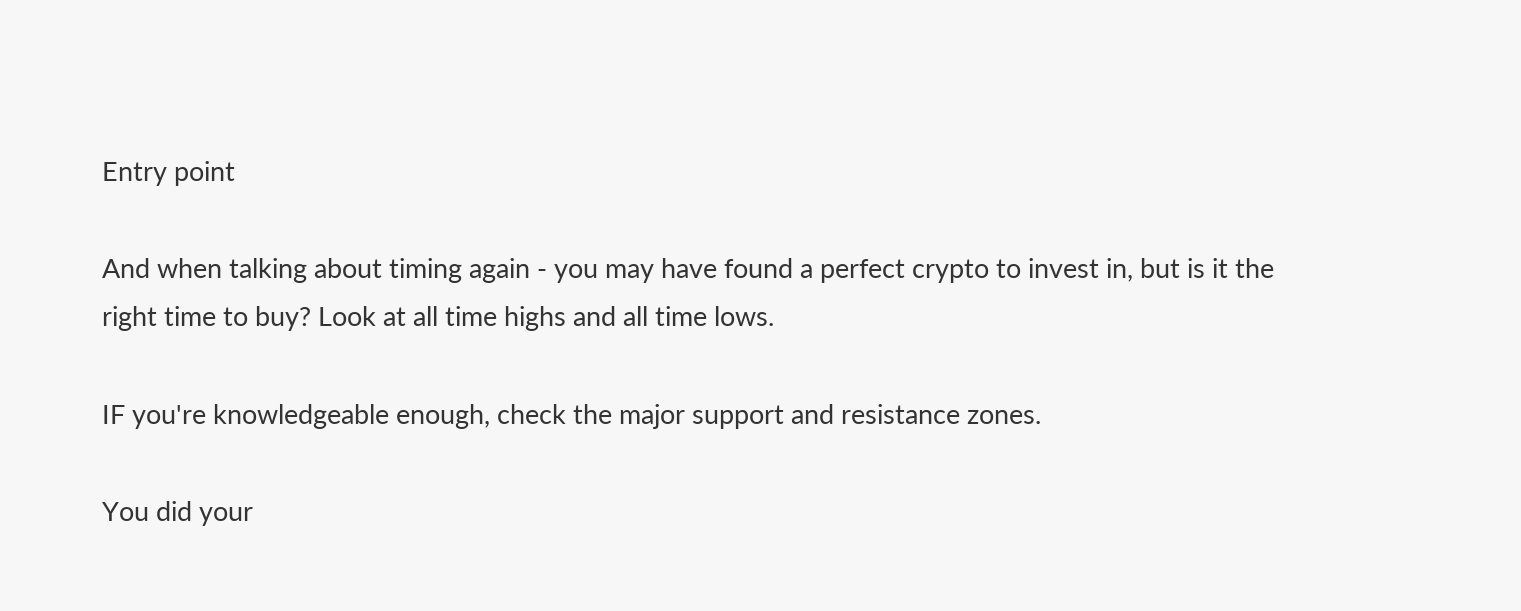Entry point

And when talking about timing again - you may have found a perfect crypto to invest in, but is it the right time to buy? Look at all time highs and all time lows.

IF you're knowledgeable enough, check the major support and resistance zones.

You did your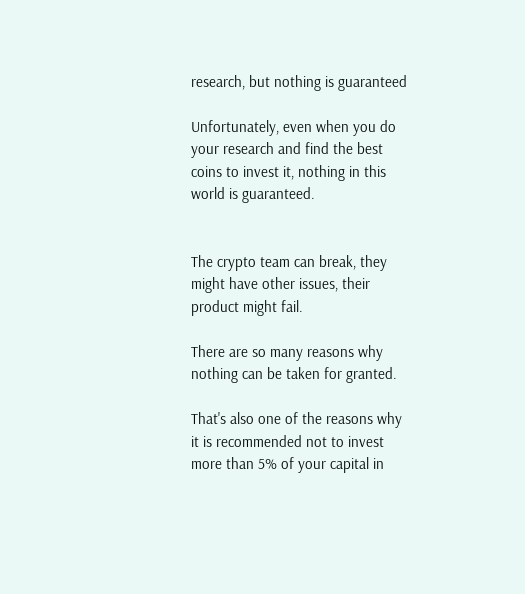research, but nothing is guaranteed

Unfortunately, even when you do your research and find the best coins to invest it, nothing in this world is guaranteed.


The crypto team can break, they might have other issues, their product might fail.

There are so many reasons why nothing can be taken for granted.

That's also one of the reasons why it is recommended not to invest more than 5% of your capital in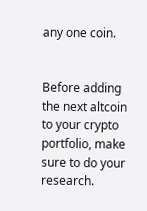any one coin.


Before adding the next altcoin to your crypto portfolio, make sure to do your research.